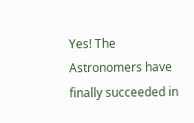Yes! The Astronomers have finally succeeded in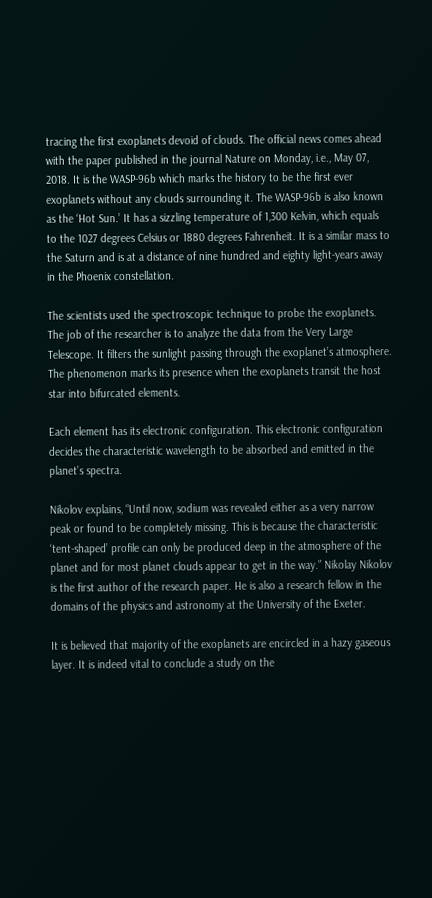tracing the first exoplanets devoid of clouds. The official news comes ahead with the paper published in the journal Nature on Monday, i.e., May 07, 2018. It is the WASP-96b which marks the history to be the first ever exoplanets without any clouds surrounding it. The WASP-96b is also known as the ‘Hot Sun.’ It has a sizzling temperature of 1,300 Kelvin, which equals to the 1027 degrees Celsius or 1880 degrees Fahrenheit. It is a similar mass to the Saturn and is at a distance of nine hundred and eighty light-years away in the Phoenix constellation.

The scientists used the spectroscopic technique to probe the exoplanets. The job of the researcher is to analyze the data from the Very Large Telescope. It filters the sunlight passing through the exoplanet’s atmosphere. The phenomenon marks its presence when the exoplanets transit the host star into bifurcated elements.

Each element has its electronic configuration. This electronic configuration decides the characteristic wavelength to be absorbed and emitted in the planet’s spectra.

Nikolov explains, “Until now, sodium was revealed either as a very narrow peak or found to be completely missing. This is because the characteristic ‘tent-shaped’ profile can only be produced deep in the atmosphere of the planet and for most planet clouds appear to get in the way.” Nikolay Nikolov is the first author of the research paper. He is also a research fellow in the domains of the physics and astronomy at the University of the Exeter.

It is believed that majority of the exoplanets are encircled in a hazy gaseous layer. It is indeed vital to conclude a study on the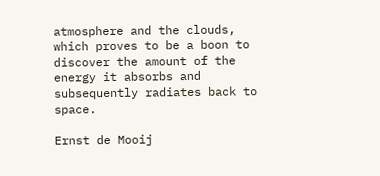atmosphere and the clouds, which proves to be a boon to discover the amount of the energy it absorbs and subsequently radiates back to space.

Ernst de Mooij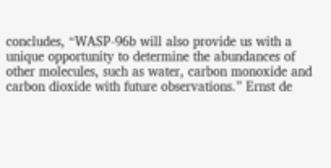concludes, “WASP-96b will also provide us with a unique opportunity to determine the abundances of other molecules, such as water, carbon monoxide and carbon dioxide with future observations.” Ernst de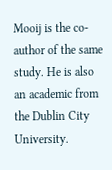Mooij is the co-author of the same study. He is also an academic from the Dublin City University.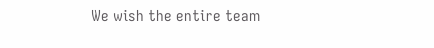We wish the entire team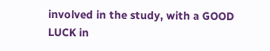involved in the study, with a GOOD LUCK in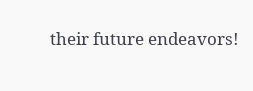their future endeavors!